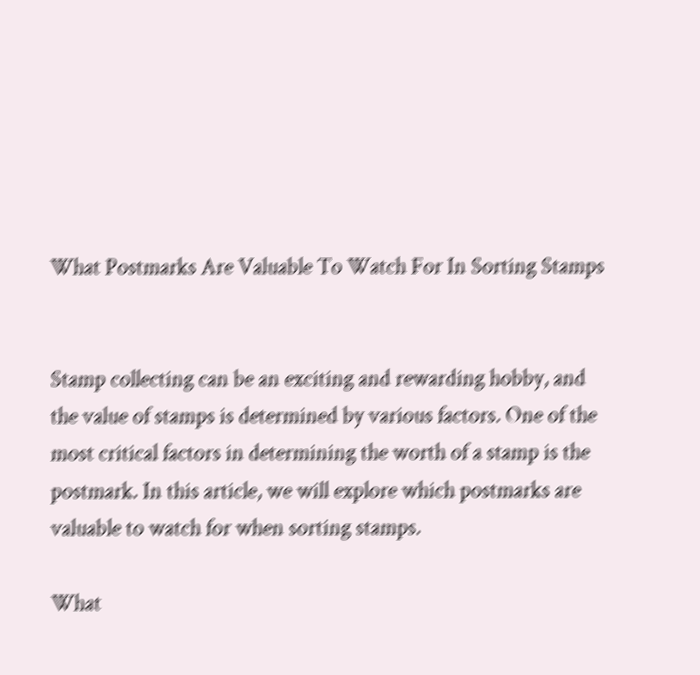What Postmarks Are Valuable To Watch For In Sorting Stamps


Stamp collecting can be an exciting and rewarding hobby, and the value of stamps is determined by various factors. One of the most critical factors in determining the worth of a stamp is the postmark. In this article, we will explore which postmarks are valuable to watch for when sorting stamps.

What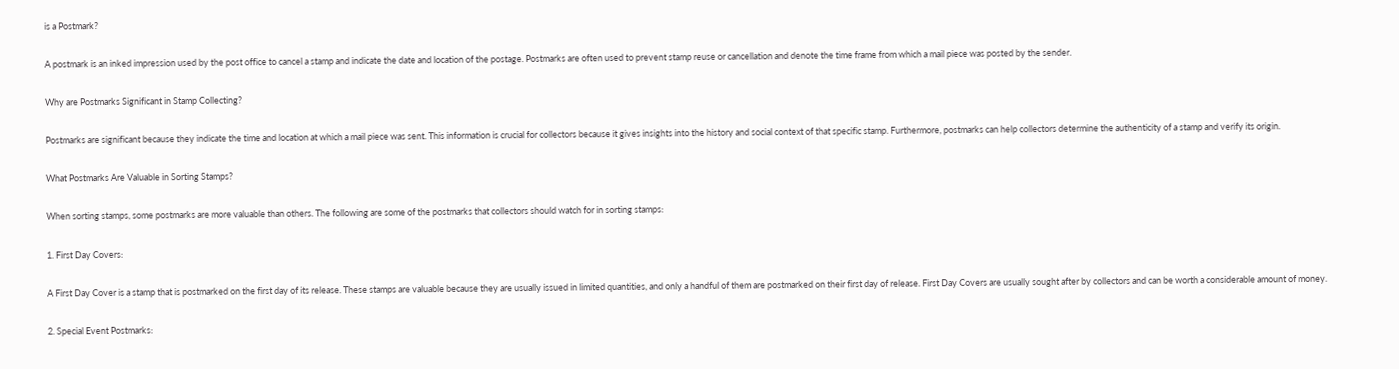is a Postmark?

A postmark is an inked impression used by the post office to cancel a stamp and indicate the date and location of the postage. Postmarks are often used to prevent stamp reuse or cancellation and denote the time frame from which a mail piece was posted by the sender.

Why are Postmarks Significant in Stamp Collecting?

Postmarks are significant because they indicate the time and location at which a mail piece was sent. This information is crucial for collectors because it gives insights into the history and social context of that specific stamp. Furthermore, postmarks can help collectors determine the authenticity of a stamp and verify its origin.

What Postmarks Are Valuable in Sorting Stamps?

When sorting stamps, some postmarks are more valuable than others. The following are some of the postmarks that collectors should watch for in sorting stamps:

1. First Day Covers:

A First Day Cover is a stamp that is postmarked on the first day of its release. These stamps are valuable because they are usually issued in limited quantities, and only a handful of them are postmarked on their first day of release. First Day Covers are usually sought after by collectors and can be worth a considerable amount of money.

2. Special Event Postmarks: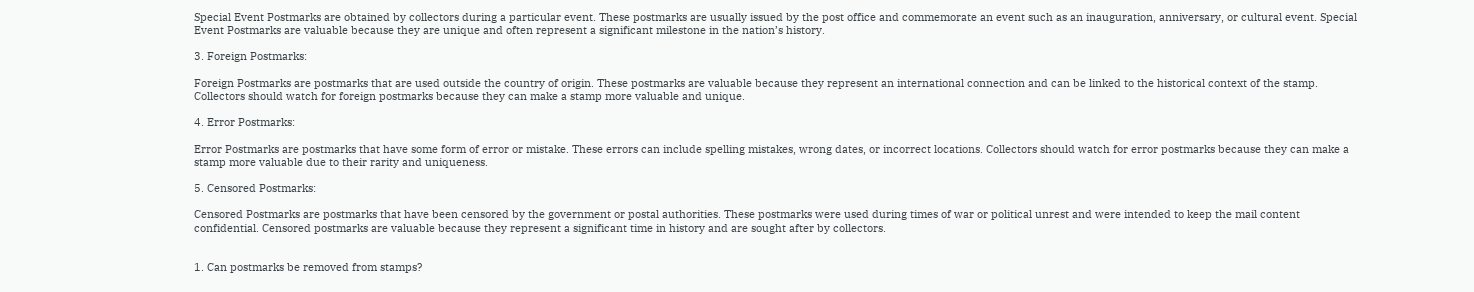Special Event Postmarks are obtained by collectors during a particular event. These postmarks are usually issued by the post office and commemorate an event such as an inauguration, anniversary, or cultural event. Special Event Postmarks are valuable because they are unique and often represent a significant milestone in the nation’s history.

3. Foreign Postmarks:

Foreign Postmarks are postmarks that are used outside the country of origin. These postmarks are valuable because they represent an international connection and can be linked to the historical context of the stamp. Collectors should watch for foreign postmarks because they can make a stamp more valuable and unique.

4. Error Postmarks:

Error Postmarks are postmarks that have some form of error or mistake. These errors can include spelling mistakes, wrong dates, or incorrect locations. Collectors should watch for error postmarks because they can make a stamp more valuable due to their rarity and uniqueness.

5. Censored Postmarks:

Censored Postmarks are postmarks that have been censored by the government or postal authorities. These postmarks were used during times of war or political unrest and were intended to keep the mail content confidential. Censored postmarks are valuable because they represent a significant time in history and are sought after by collectors.


1. Can postmarks be removed from stamps?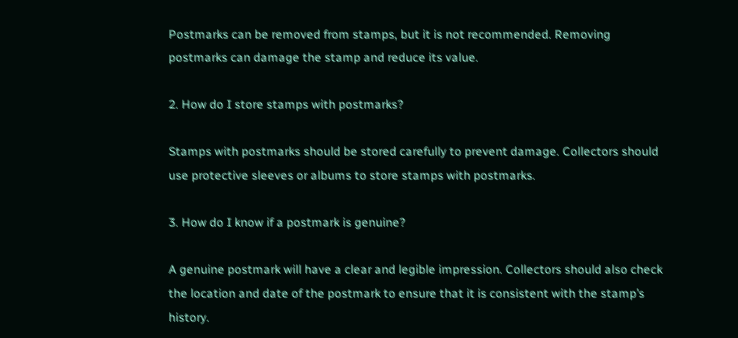Postmarks can be removed from stamps, but it is not recommended. Removing postmarks can damage the stamp and reduce its value.

2. How do I store stamps with postmarks?

Stamps with postmarks should be stored carefully to prevent damage. Collectors should use protective sleeves or albums to store stamps with postmarks.

3. How do I know if a postmark is genuine?

A genuine postmark will have a clear and legible impression. Collectors should also check the location and date of the postmark to ensure that it is consistent with the stamp’s history.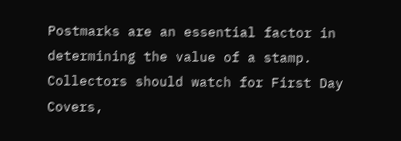Postmarks are an essential factor in determining the value of a stamp. Collectors should watch for First Day Covers,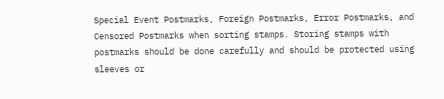Special Event Postmarks, Foreign Postmarks, Error Postmarks, and Censored Postmarks when sorting stamps. Storing stamps with postmarks should be done carefully and should be protected using sleeves or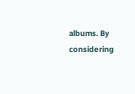albums. By considering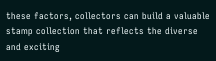these factors, collectors can build a valuable stamp collection that reflects the diverse and exciting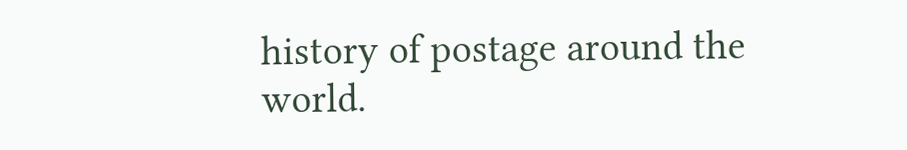history of postage around the world.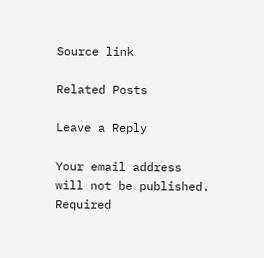Source link

Related Posts

Leave a Reply

Your email address will not be published. Required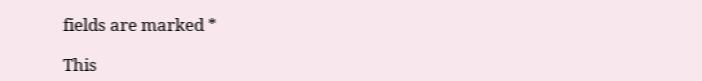fields are marked *

This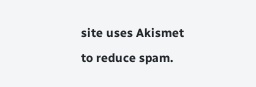site uses Akismet to reduce spam.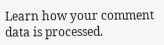Learn how your comment data is processed.